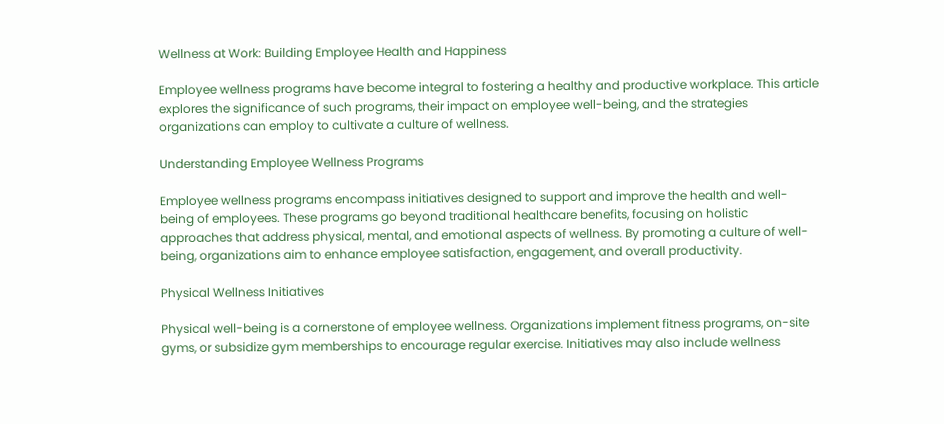Wellness at Work: Building Employee Health and Happiness

Employee wellness programs have become integral to fostering a healthy and productive workplace. This article explores the significance of such programs, their impact on employee well-being, and the strategies organizations can employ to cultivate a culture of wellness.

Understanding Employee Wellness Programs

Employee wellness programs encompass initiatives designed to support and improve the health and well-being of employees. These programs go beyond traditional healthcare benefits, focusing on holistic approaches that address physical, mental, and emotional aspects of wellness. By promoting a culture of well-being, organizations aim to enhance employee satisfaction, engagement, and overall productivity.

Physical Wellness Initiatives

Physical well-being is a cornerstone of employee wellness. Organizations implement fitness programs, on-site gyms, or subsidize gym memberships to encourage regular exercise. Initiatives may also include wellness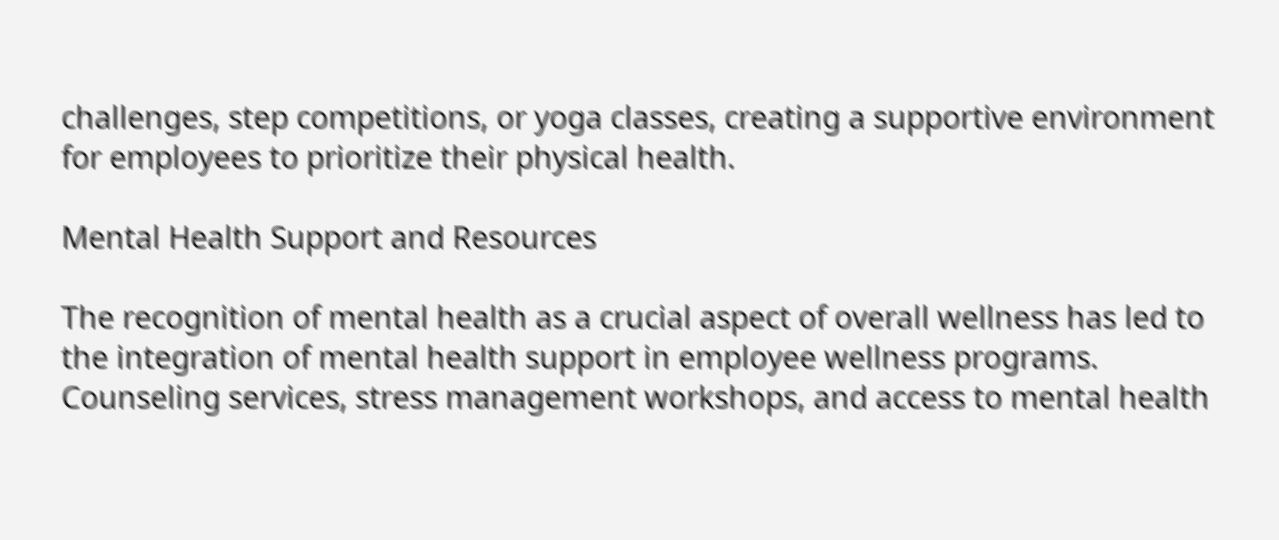challenges, step competitions, or yoga classes, creating a supportive environment for employees to prioritize their physical health.

Mental Health Support and Resources

The recognition of mental health as a crucial aspect of overall wellness has led to the integration of mental health support in employee wellness programs. Counseling services, stress management workshops, and access to mental health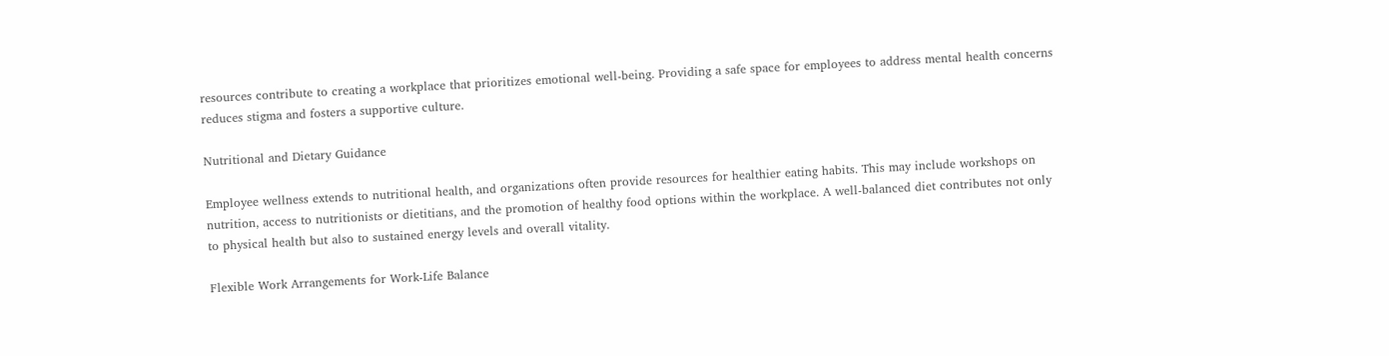resources contribute to creating a workplace that prioritizes emotional well-being. Providing a safe space for employees to address mental health concerns reduces stigma and fosters a supportive culture.

Nutritional and Dietary Guidance

Employee wellness extends to nutritional health, and organizations often provide resources for healthier eating habits. This may include workshops on nutrition, access to nutritionists or dietitians, and the promotion of healthy food options within the workplace. A well-balanced diet contributes not only to physical health but also to sustained energy levels and overall vitality.

Flexible Work Arrangements for Work-Life Balance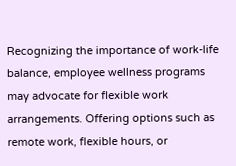Recognizing the importance of work-life balance, employee wellness programs may advocate for flexible work arrangements. Offering options such as remote work, flexible hours, or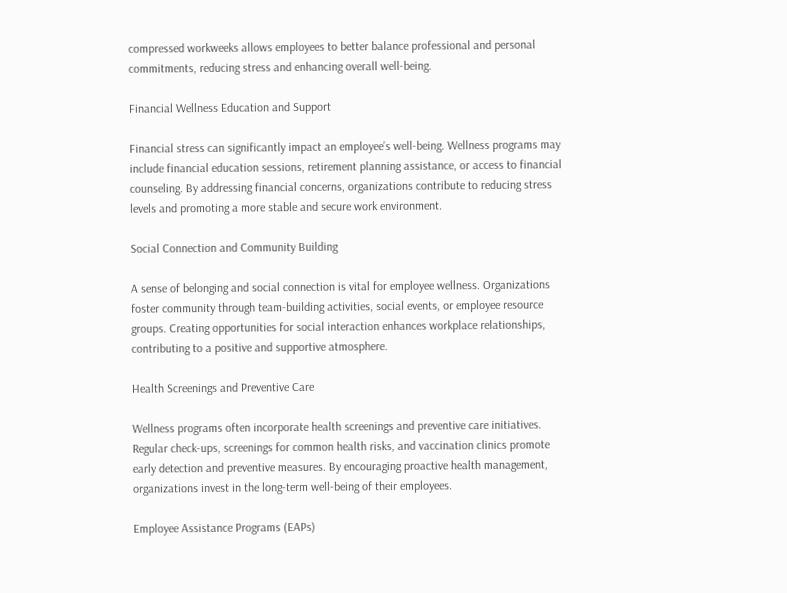compressed workweeks allows employees to better balance professional and personal commitments, reducing stress and enhancing overall well-being.

Financial Wellness Education and Support

Financial stress can significantly impact an employee’s well-being. Wellness programs may include financial education sessions, retirement planning assistance, or access to financial counseling. By addressing financial concerns, organizations contribute to reducing stress levels and promoting a more stable and secure work environment.

Social Connection and Community Building

A sense of belonging and social connection is vital for employee wellness. Organizations foster community through team-building activities, social events, or employee resource groups. Creating opportunities for social interaction enhances workplace relationships, contributing to a positive and supportive atmosphere.

Health Screenings and Preventive Care

Wellness programs often incorporate health screenings and preventive care initiatives. Regular check-ups, screenings for common health risks, and vaccination clinics promote early detection and preventive measures. By encouraging proactive health management, organizations invest in the long-term well-being of their employees.

Employee Assistance Programs (EAPs)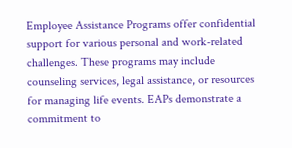Employee Assistance Programs offer confidential support for various personal and work-related challenges. These programs may include counseling services, legal assistance, or resources for managing life events. EAPs demonstrate a commitment to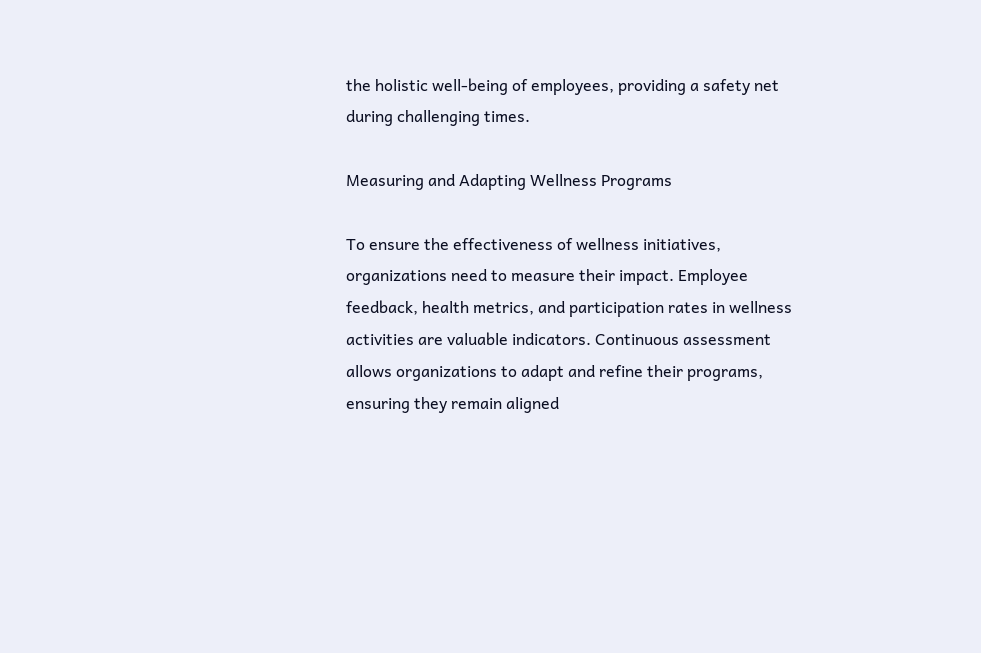the holistic well-being of employees, providing a safety net during challenging times.

Measuring and Adapting Wellness Programs

To ensure the effectiveness of wellness initiatives, organizations need to measure their impact. Employee feedback, health metrics, and participation rates in wellness activities are valuable indicators. Continuous assessment allows organizations to adapt and refine their programs, ensuring they remain aligned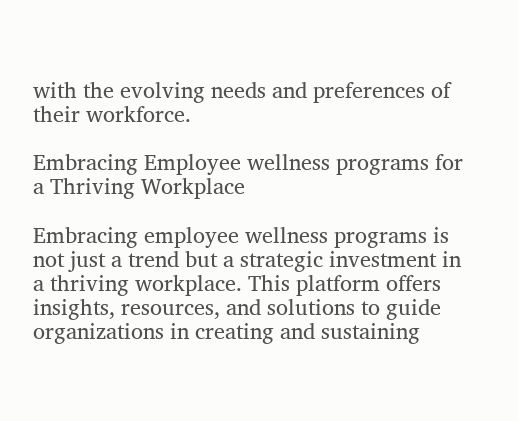with the evolving needs and preferences of their workforce.

Embracing Employee wellness programs for a Thriving Workplace

Embracing employee wellness programs is not just a trend but a strategic investment in a thriving workplace. This platform offers insights, resources, and solutions to guide organizations in creating and sustaining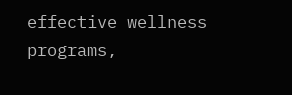effective wellness programs,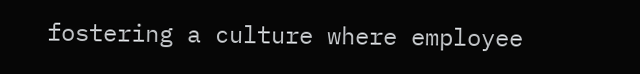fostering a culture where employee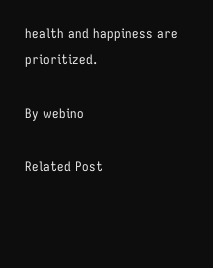health and happiness are prioritized.

By webino

Related Post